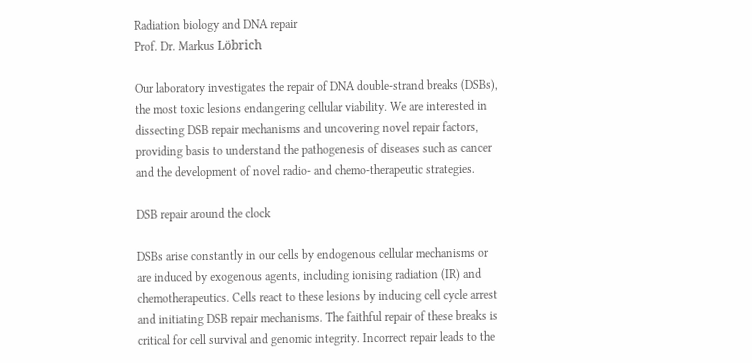Radiation biology and DNA repair
Prof. Dr. Markus Löbrich

Our laboratory investigates the repair of DNA double-strand breaks (DSBs), the most toxic lesions endangering cellular viability. We are interested in dissecting DSB repair mechanisms and uncovering novel repair factors, providing basis to understand the pathogenesis of diseases such as cancer and the development of novel radio- and chemo-therapeutic strategies.

DSB repair around the clock

DSBs arise constantly in our cells by endogenous cellular mechanisms or are induced by exogenous agents, including ionising radiation (IR) and chemotherapeutics. Cells react to these lesions by inducing cell cycle arrest and initiating DSB repair mechanisms. The faithful repair of these breaks is critical for cell survival and genomic integrity. Incorrect repair leads to the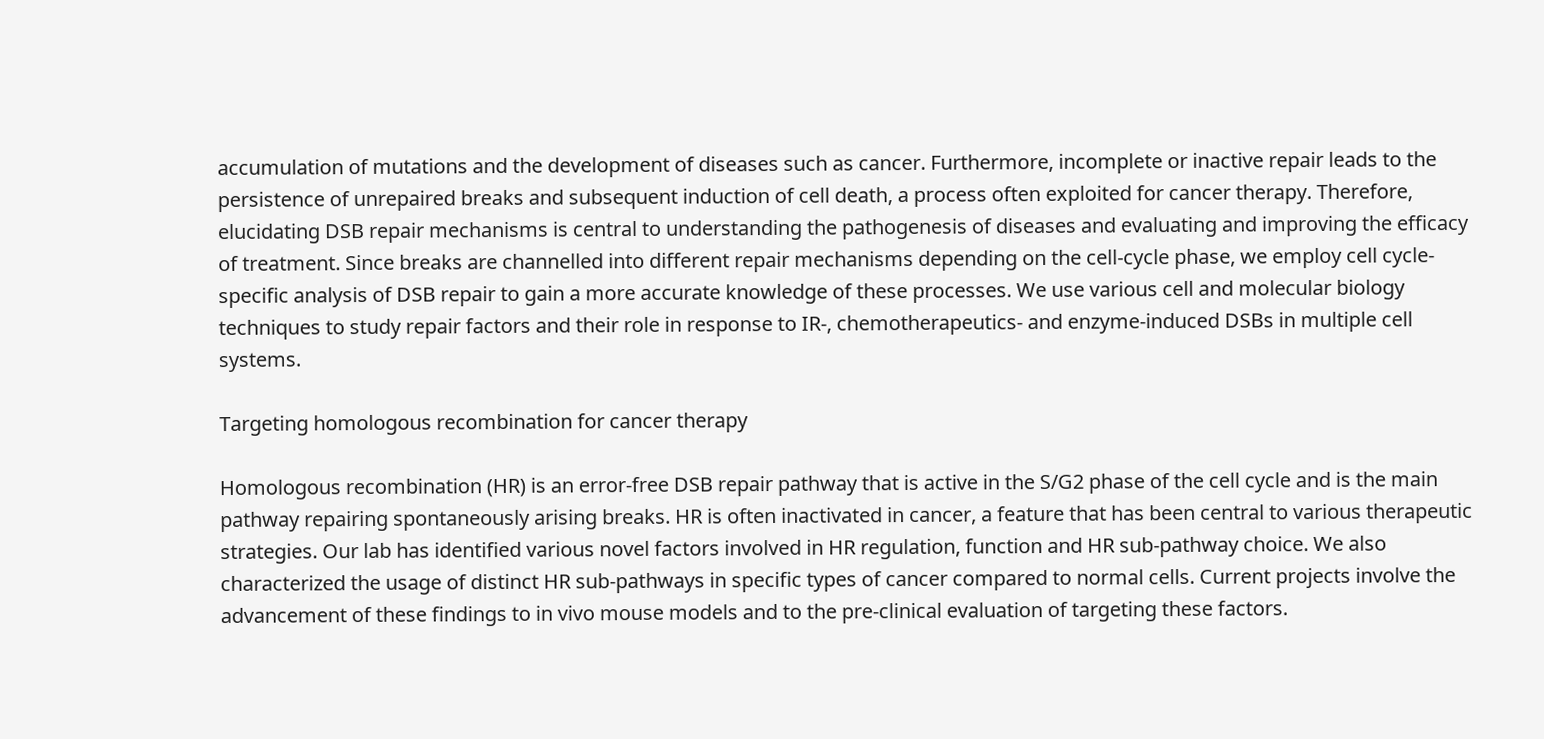accumulation of mutations and the development of diseases such as cancer. Furthermore, incomplete or inactive repair leads to the persistence of unrepaired breaks and subsequent induction of cell death, a process often exploited for cancer therapy. Therefore, elucidating DSB repair mechanisms is central to understanding the pathogenesis of diseases and evaluating and improving the efficacy of treatment. Since breaks are channelled into different repair mechanisms depending on the cell-cycle phase, we employ cell cycle-specific analysis of DSB repair to gain a more accurate knowledge of these processes. We use various cell and molecular biology techniques to study repair factors and their role in response to IR-, chemotherapeutics- and enzyme-induced DSBs in multiple cell systems.

Targeting homologous recombination for cancer therapy

Homologous recombination (HR) is an error-free DSB repair pathway that is active in the S/G2 phase of the cell cycle and is the main pathway repairing spontaneously arising breaks. HR is often inactivated in cancer, a feature that has been central to various therapeutic strategies. Our lab has identified various novel factors involved in HR regulation, function and HR sub-pathway choice. We also characterized the usage of distinct HR sub-pathways in specific types of cancer compared to normal cells. Current projects involve the advancement of these findings to in vivo mouse models and to the pre-clinical evaluation of targeting these factors.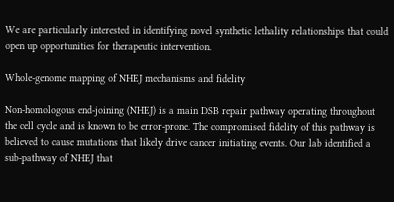We are particularly interested in identifying novel synthetic lethality relationships that could open up opportunities for therapeutic intervention.

Whole-genome mapping of NHEJ mechanisms and fidelity

Non-homologous end-joining (NHEJ) is a main DSB repair pathway operating throughout the cell cycle and is known to be error-prone. The compromised fidelity of this pathway is believed to cause mutations that likely drive cancer initiating events. Our lab identified a sub-pathway of NHEJ that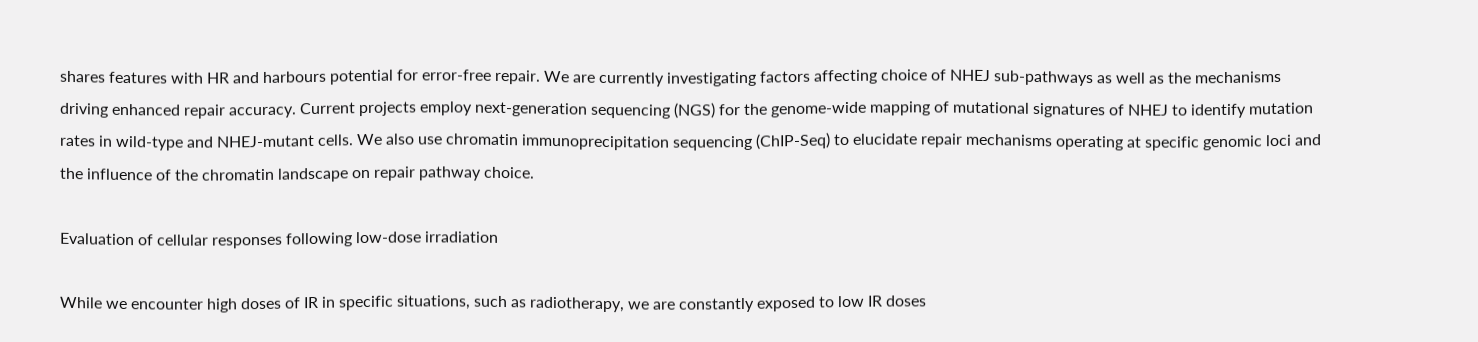shares features with HR and harbours potential for error-free repair. We are currently investigating factors affecting choice of NHEJ sub-pathways as well as the mechanisms driving enhanced repair accuracy. Current projects employ next-generation sequencing (NGS) for the genome-wide mapping of mutational signatures of NHEJ to identify mutation rates in wild-type and NHEJ-mutant cells. We also use chromatin immunoprecipitation sequencing (ChIP-Seq) to elucidate repair mechanisms operating at specific genomic loci and the influence of the chromatin landscape on repair pathway choice.

Evaluation of cellular responses following low-dose irradiation

While we encounter high doses of IR in specific situations, such as radiotherapy, we are constantly exposed to low IR doses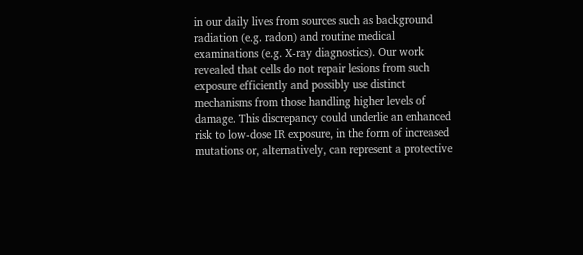in our daily lives from sources such as background radiation (e.g. radon) and routine medical examinations (e.g. X-ray diagnostics). Our work revealed that cells do not repair lesions from such exposure efficiently and possibly use distinct mechanisms from those handling higher levels of damage. This discrepancy could underlie an enhanced risk to low-dose IR exposure, in the form of increased mutations or, alternatively, can represent a protective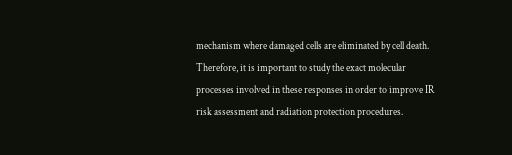mechanism where damaged cells are eliminated by cell death. Therefore, it is important to study the exact molecular processes involved in these responses in order to improve IR risk assessment and radiation protection procedures.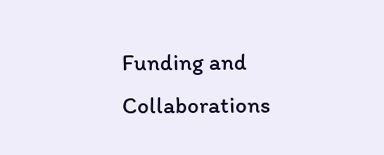Funding and Collaborations